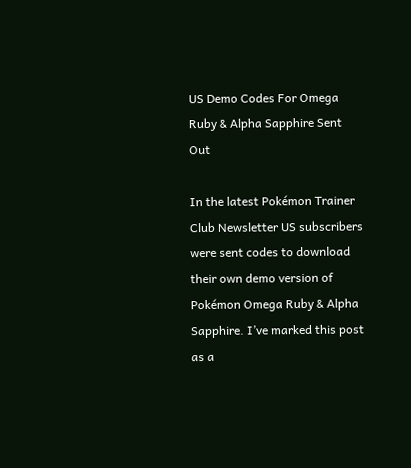US Demo Codes For Omega Ruby & Alpha Sapphire Sent Out

In the latest Pokémon Trainer Club Newsletter US subscribers were sent codes to download their own demo version of Pokémon Omega Ruby & Alpha Sapphire. I’ve marked this post as a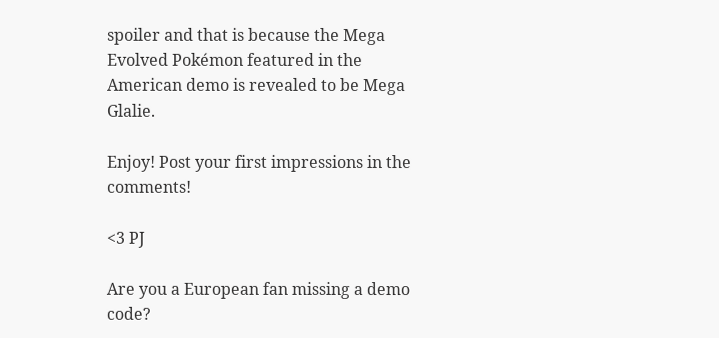spoiler and that is because the Mega Evolved Pokémon featured in the American demo is revealed to be Mega Glalie.

Enjoy! Post your first impressions in the comments!

<3 PJ

Are you a European fan missing a demo code?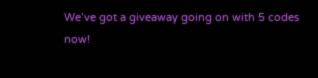We’ve got a giveaway going on with 5 codes now!